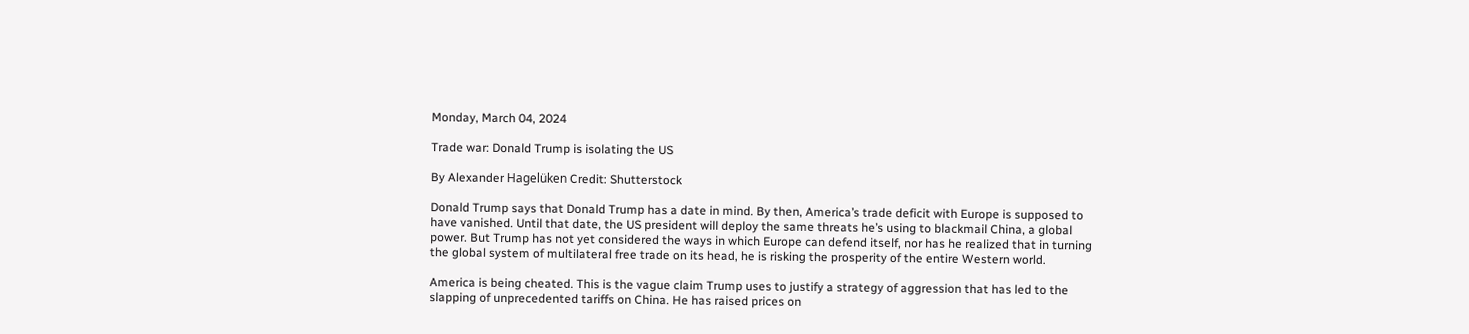Monday, March 04, 2024

Trade war: Donald Trump is isolating the US

By Alexander Hagelüken Credit: Shutterstock

Donald Trump says that Donald Trump has a date in mind. By then, America’s trade deficit with Europe is supposed to have vanished. Until that date, the US president will deploy the same threats he’s using to blackmail China, a global power. But Trump has not yet considered the ways in which Europe can defend itself, nor has he realized that in turning the global system of multilateral free trade on its head, he is risking the prosperity of the entire Western world.

America is being cheated. This is the vague claim Trump uses to justify a strategy of aggression that has led to the slapping of unprecedented tariffs on China. He has raised prices on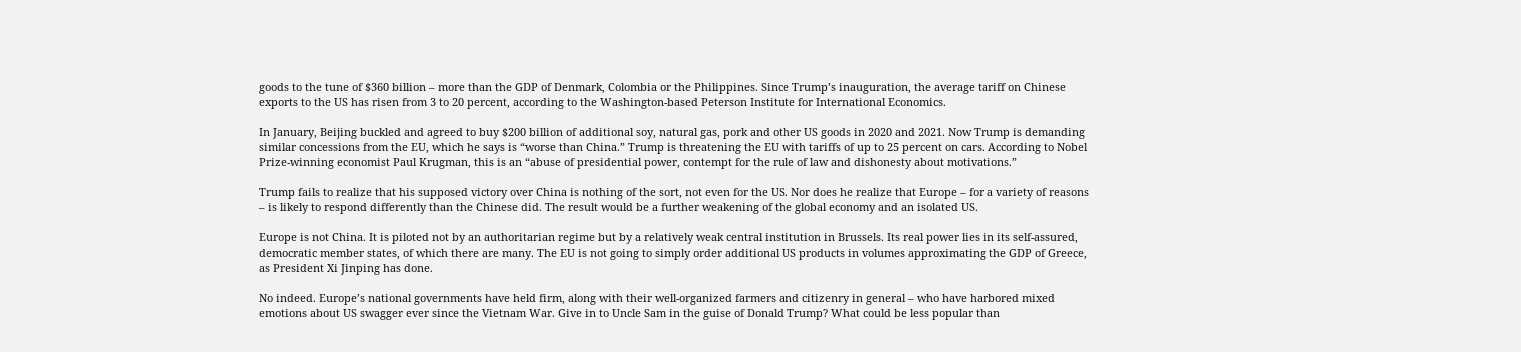goods to the tune of $360 billion – more than the GDP of Denmark, Colombia or the Philippines. Since Trump’s inauguration, the average tariff on Chinese exports to the US has risen from 3 to 20 percent, according to the Washington-based Peterson Institute for International Economics.

In January, Beijing buckled and agreed to buy $200 billion of additional soy, natural gas, pork and other US goods in 2020 and 2021. Now Trump is demanding similar concessions from the EU, which he says is “worse than China.” Trump is threatening the EU with tariffs of up to 25 percent on cars. According to Nobel Prize-winning economist Paul Krugman, this is an “abuse of presidential power, contempt for the rule of law and dishonesty about motivations.”

Trump fails to realize that his supposed victory over China is nothing of the sort, not even for the US. Nor does he realize that Europe – for a variety of reasons – is likely to respond differently than the Chinese did. The result would be a further weakening of the global economy and an isolated US.

Europe is not China. It is piloted not by an authoritarian regime but by a relatively weak central institution in Brussels. Its real power lies in its self-assured, democratic member states, of which there are many. The EU is not going to simply order additional US products in volumes approximating the GDP of Greece, as President Xi Jinping has done.

No indeed. Europe’s national governments have held firm, along with their well-organized farmers and citizenry in general – who have harbored mixed emotions about US swagger ever since the Vietnam War. Give in to Uncle Sam in the guise of Donald Trump? What could be less popular than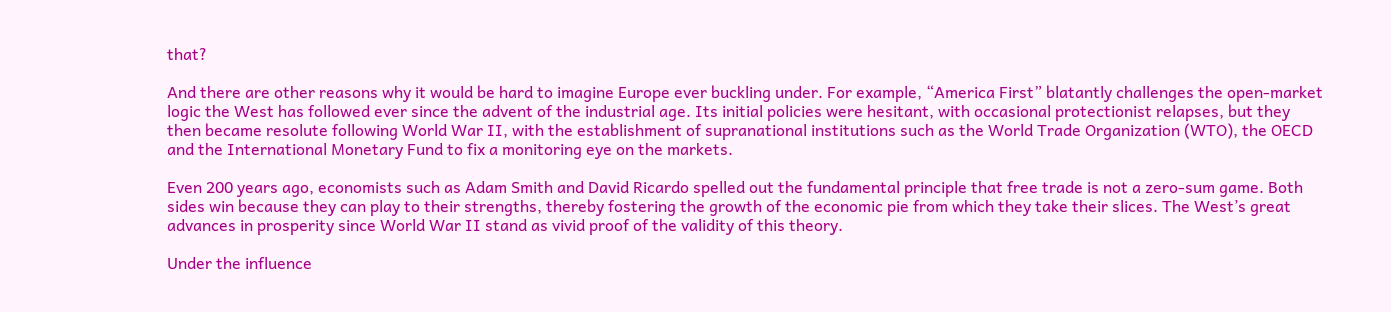that?

And there are other reasons why it would be hard to imagine Europe ever buckling under. For example, “America First” blatantly challenges the open-market logic the West has followed ever since the advent of the industrial age. Its initial policies were hesitant, with occasional protectionist relapses, but they then became resolute following World War II, with the establishment of supranational institutions such as the World Trade Organization (WTO), the OECD and the International Monetary Fund to fix a monitoring eye on the markets.

Even 200 years ago, economists such as Adam Smith and David Ricardo spelled out the fundamental principle that free trade is not a zero-sum game. Both sides win because they can play to their strengths, thereby fostering the growth of the economic pie from which they take their slices. The West’s great advances in prosperity since World War II stand as vivid proof of the validity of this theory.

Under the influence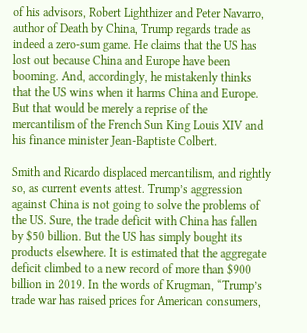of his advisors, Robert Lighthizer and Peter Navarro, author of Death by China, Trump regards trade as indeed a zero-sum game. He claims that the US has lost out because China and Europe have been booming. And, accordingly, he mistakenly thinks that the US wins when it harms China and Europe. But that would be merely a reprise of the mercantilism of the French Sun King Louis XIV and his finance minister Jean-Baptiste Colbert.

Smith and Ricardo displaced mercantilism, and rightly so, as current events attest. Trump’s aggression against China is not going to solve the problems of the US. Sure, the trade deficit with China has fallen by $50 billion. But the US has simply bought its products elsewhere. It is estimated that the aggregate deficit climbed to a new record of more than $900 billion in 2019. In the words of Krugman, “Trump’s trade war has raised prices for American consumers,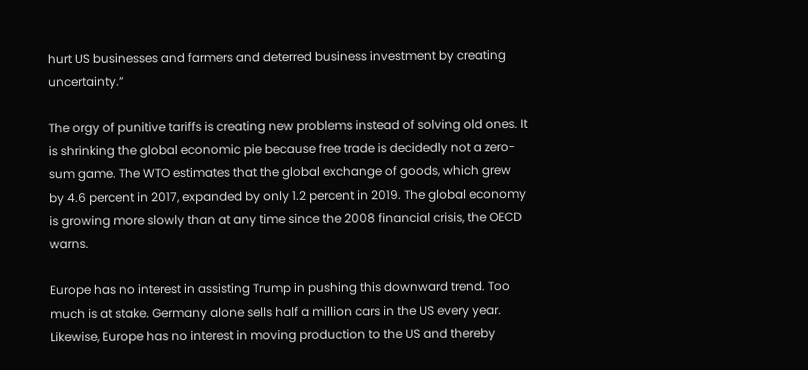hurt US businesses and farmers and deterred business investment by creating uncertainty.”

The orgy of punitive tariffs is creating new problems instead of solving old ones. It is shrinking the global economic pie because free trade is decidedly not a zero-sum game. The WTO estimates that the global exchange of goods, which grew by 4.6 percent in 2017, expanded by only 1.2 percent in 2019. The global economy is growing more slowly than at any time since the 2008 financial crisis, the OECD warns.

Europe has no interest in assisting Trump in pushing this downward trend. Too much is at stake. Germany alone sells half a million cars in the US every year. Likewise, Europe has no interest in moving production to the US and thereby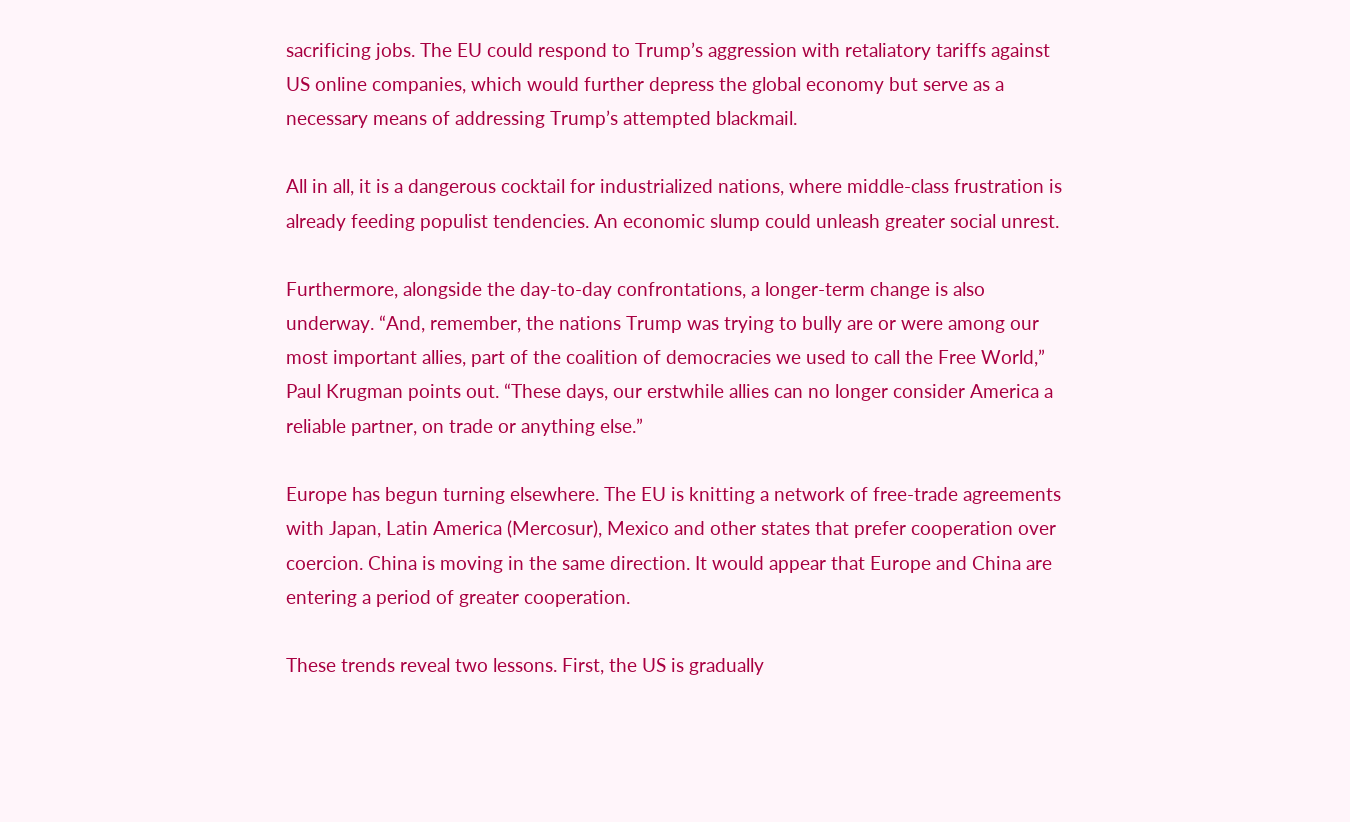sacrificing jobs. The EU could respond to Trump’s aggression with retaliatory tariffs against US online companies, which would further depress the global economy but serve as a necessary means of addressing Trump’s attempted blackmail.

All in all, it is a dangerous cocktail for industrialized nations, where middle-class frustration is already feeding populist tendencies. An economic slump could unleash greater social unrest.

Furthermore, alongside the day-to-day confrontations, a longer-term change is also underway. “And, remember, the nations Trump was trying to bully are or were among our most important allies, part of the coalition of democracies we used to call the Free World,” Paul Krugman points out. “These days, our erstwhile allies can no longer consider America a reliable partner, on trade or anything else.”

Europe has begun turning elsewhere. The EU is knitting a network of free-trade agreements with Japan, Latin America (Mercosur), Mexico and other states that prefer cooperation over coercion. China is moving in the same direction. It would appear that Europe and China are entering a period of greater cooperation.

These trends reveal two lessons. First, the US is gradually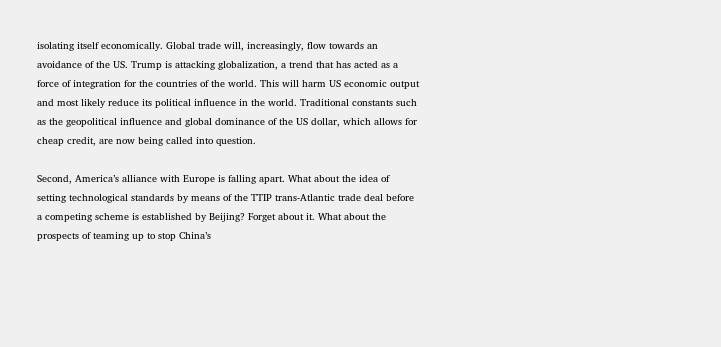isolating itself economically. Global trade will, increasingly, flow towards an avoidance of the US. Trump is attacking globalization, a trend that has acted as a force of integration for the countries of the world. This will harm US economic output and most likely reduce its political influence in the world. Traditional constants such as the geopolitical influence and global dominance of the US dollar, which allows for cheap credit, are now being called into question.

Second, America’s alliance with Europe is falling apart. What about the idea of setting technological standards by means of the TTIP trans-Atlantic trade deal before a competing scheme is established by Beijing? Forget about it. What about the prospects of teaming up to stop China’s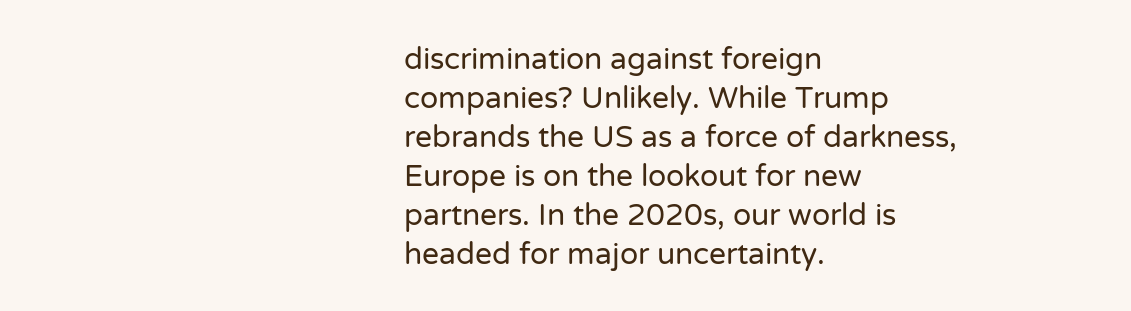discrimination against foreign companies? Unlikely. While Trump rebrands the US as a force of darkness, Europe is on the lookout for new partners. In the 2020s, our world is headed for major uncertainty.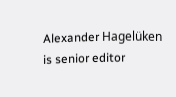Alexander Hagelüken
is senior editor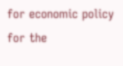for economic policy for the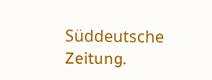Süddeutsche Zeitung.